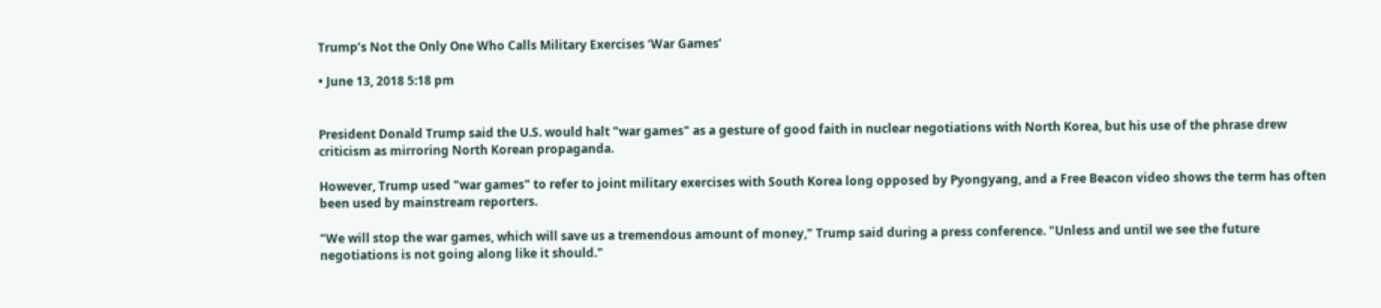Trump’s Not the Only One Who Calls Military Exercises ‘War Games’

• June 13, 2018 5:18 pm


President Donald Trump said the U.S. would halt "war games" as a gesture of good faith in nuclear negotiations with North Korea, but his use of the phrase drew criticism as mirroring North Korean propaganda.

However, Trump used "war games" to refer to joint military exercises with South Korea long opposed by Pyongyang, and a Free Beacon video shows the term has often been used by mainstream reporters.

"We will stop the war games, which will save us a tremendous amount of money," Trump said during a press conference. "Unless and until we see the future negotiations is not going along like it should."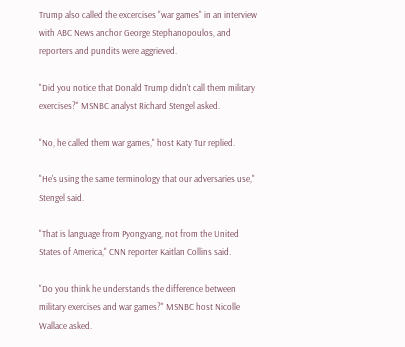Trump also called the excercises "war games" in an interview with ABC News anchor George Stephanopoulos, and reporters and pundits were aggrieved.

"Did you notice that Donald Trump didn't call them military exercises?" MSNBC analyst Richard Stengel asked.

"No, he called them war games," host Katy Tur replied.

"He's using the same terminology that our adversaries use," Stengel said.

"That is language from Pyongyang, not from the United States of America," CNN reporter Kaitlan Collins said.

"Do you think he understands the difference between military exercises and war games?" MSNBC host Nicolle Wallace asked.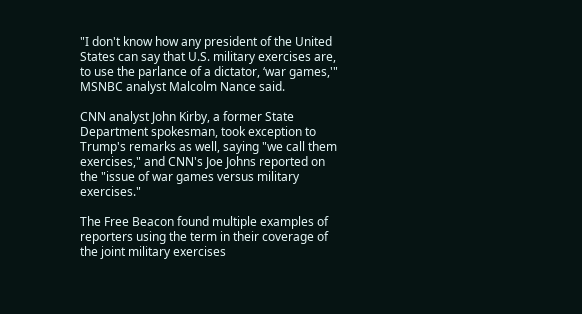"I don't know how any president of the United States can say that U.S. military exercises are, to use the parlance of a dictator, ‘war games,'" MSNBC analyst Malcolm Nance said.

CNN analyst John Kirby, a former State Department spokesman, took exception to Trump's remarks as well, saying "we call them exercises," and CNN's Joe Johns reported on the "issue of war games versus military exercises."

The Free Beacon found multiple examples of reporters using the term in their coverage of the joint military exercises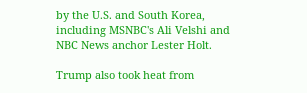by the U.S. and South Korea, including MSNBC's Ali Velshi and NBC News anchor Lester Holt.

Trump also took heat from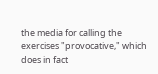the media for calling the exercises "provocative," which does in fact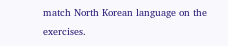match North Korean language on the exercises.